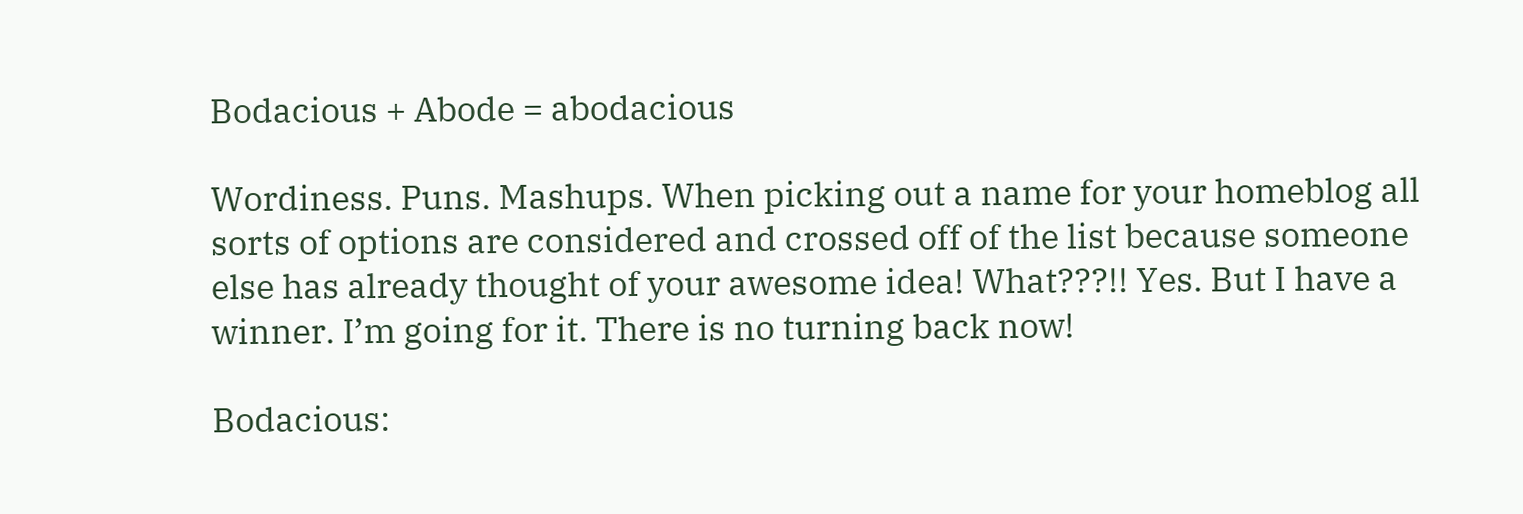Bodacious + Abode = abodacious

Wordiness. Puns. Mashups. When picking out a name for your homeblog all sorts of options are considered and crossed off of the list because someone else has already thought of your awesome idea! What???!! Yes. But I have a winner. I’m going for it. There is no turning back now!

Bodacious: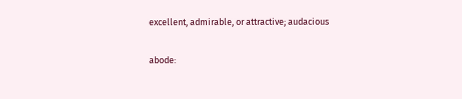excellent, admirable, or attractive; audacious

abode: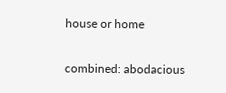house or home

combined: abodacious